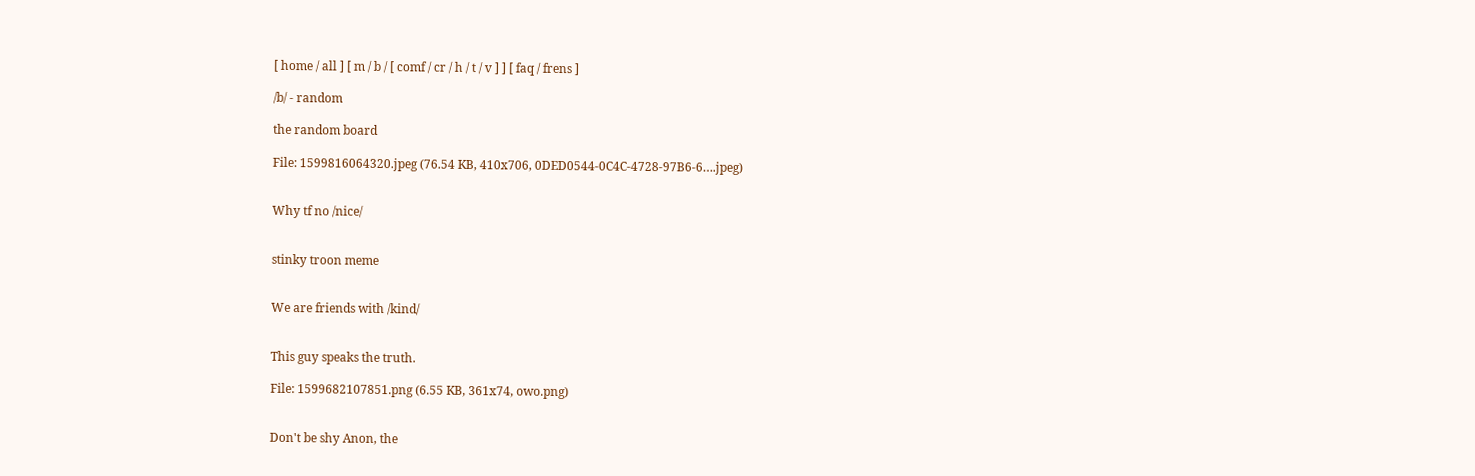[ home / all ] [ m / b / [ comf / cr / h / t / v ] ] [ faq / frens ]

/b/ - random

the random board

File: 1599816064320.jpeg (76.54 KB, 410x706, 0DED0544-0C4C-4728-97B6-6….jpeg)


Why tf no /nice/


stinky troon meme


We are friends with /kind/


This guy speaks the truth.

File: 1599682107851.png (6.55 KB, 361x74, owo.png)


Don't be shy Anon, the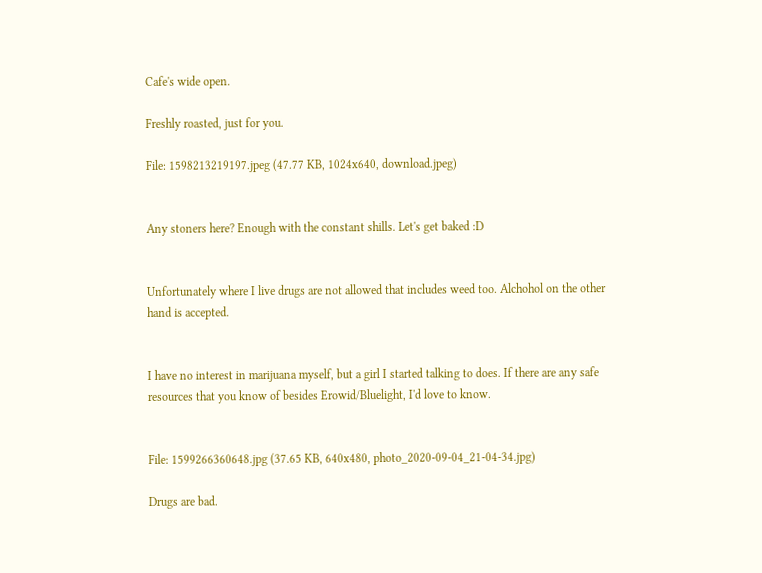Cafe's wide open.

Freshly roasted, just for you.

File: 1598213219197.jpeg (47.77 KB, 1024x640, download.jpeg)


Any stoners here? Enough with the constant shills. Let's get baked :D


Unfortunately where I live drugs are not allowed that includes weed too. Alchohol on the other hand is accepted.


I have no interest in marijuana myself, but a girl I started talking to does. If there are any safe resources that you know of besides Erowid/Bluelight, I'd love to know.


File: 1599266360648.jpg (37.65 KB, 640x480, photo_2020-09-04_21-04-34.jpg)

Drugs are bad.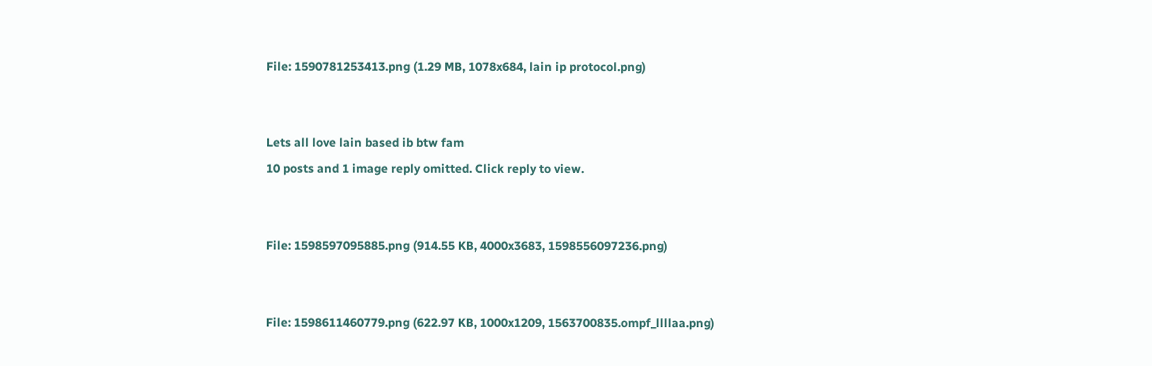File: 1590781253413.png (1.29 MB, 1078x684, lain ip protocol.png)


Lets all love lain based ib btw fam
10 posts and 1 image reply omitted. Click reply to view.


File: 1598597095885.png (914.55 KB, 4000x3683, 1598556097236.png)


File: 1598611460779.png (622.97 KB, 1000x1209, 1563700835.ompf_llllaa.png)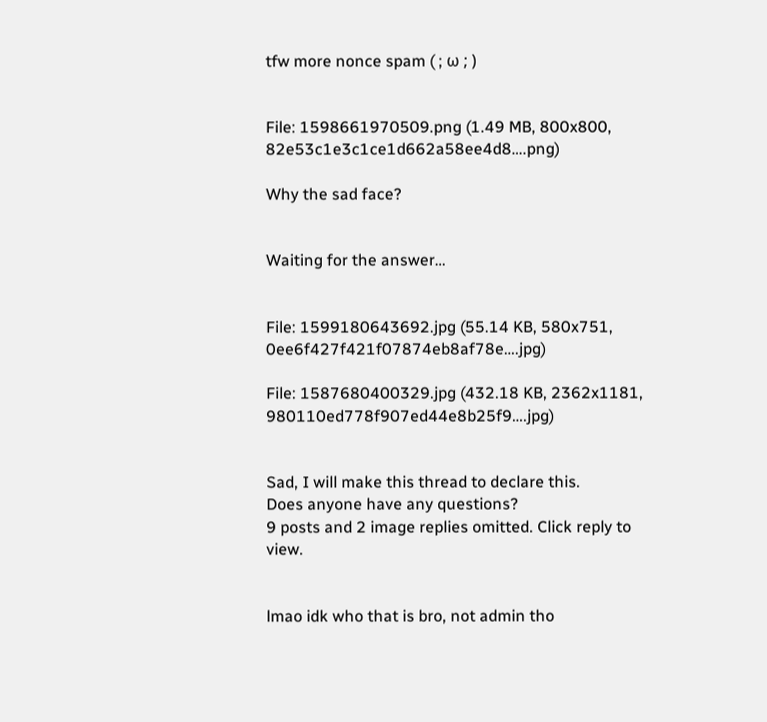tfw more nonce spam ( ; ω ; )


File: 1598661970509.png (1.49 MB, 800x800, 82e53c1e3c1ce1d662a58ee4d8….png)

Why the sad face?


Waiting for the answer…


File: 1599180643692.jpg (55.14 KB, 580x751, 0ee6f427f421f07874eb8af78e….jpg)

File: 1587680400329.jpg (432.18 KB, 2362x1181, 980110ed778f907ed44e8b25f9….jpg)


Sad, I will make this thread to declare this.
Does anyone have any questions?
9 posts and 2 image replies omitted. Click reply to view.


lmao idk who that is bro, not admin tho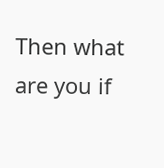Then what are you if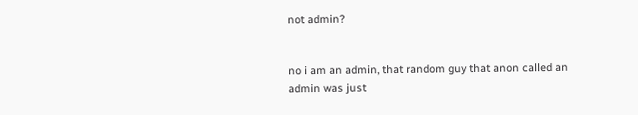not admin?


no i am an admin, that random guy that anon called an admin was just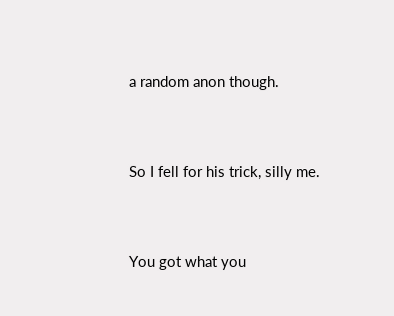a random anon though.


So I fell for his trick, silly me.


You got what you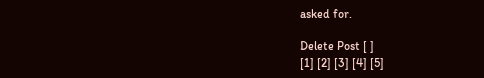asked for.

Delete Post [ ]
[1] [2] [3] [4] [5]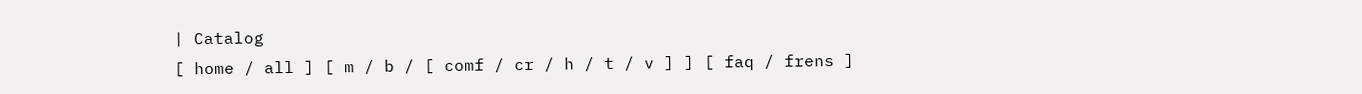| Catalog
[ home / all ] [ m / b / [ comf / cr / h / t / v ] ] [ faq / frens ]